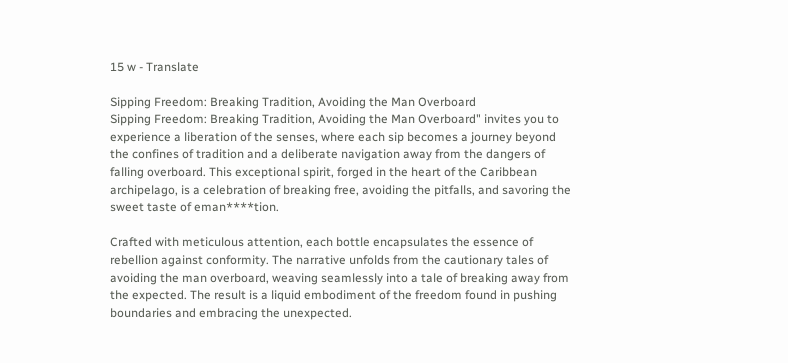15 w - Translate

Sipping Freedom: Breaking Tradition, Avoiding the Man Overboard
Sipping Freedom: Breaking Tradition, Avoiding the Man Overboard" invites you to experience a liberation of the senses, where each sip becomes a journey beyond the confines of tradition and a deliberate navigation away from the dangers of falling overboard. This exceptional spirit, forged in the heart of the Caribbean archipelago, is a celebration of breaking free, avoiding the pitfalls, and savoring the sweet taste of eman****tion.

Crafted with meticulous attention, each bottle encapsulates the essence of rebellion against conformity. The narrative unfolds from the cautionary tales of avoiding the man overboard, weaving seamlessly into a tale of breaking away from the expected. The result is a liquid embodiment of the freedom found in pushing boundaries and embracing the unexpected.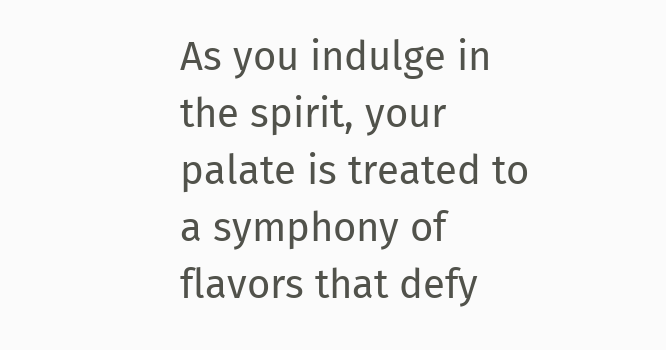As you indulge in the spirit, your palate is treated to a symphony of flavors that defy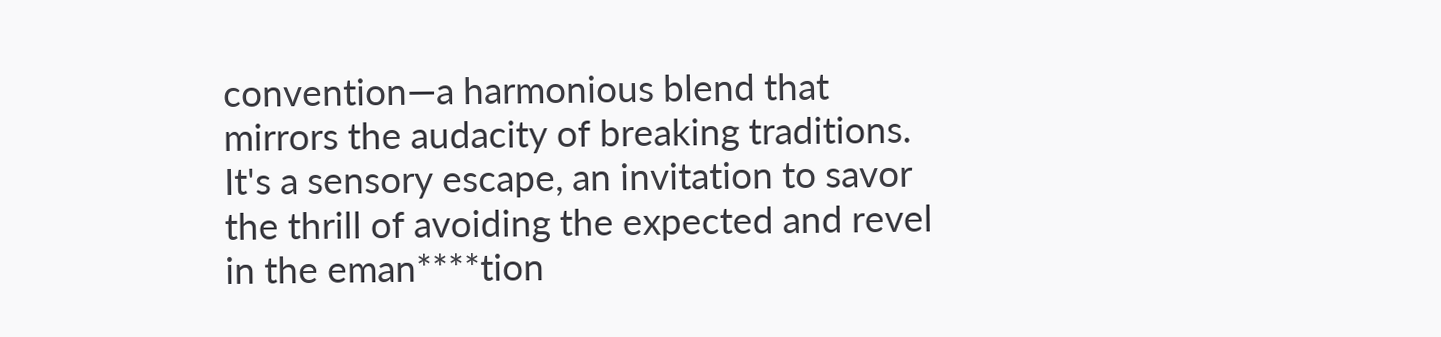convention—a harmonious blend that mirrors the audacity of breaking traditions. It's a sensory escape, an invitation to savor the thrill of avoiding the expected and revel in the eman****tion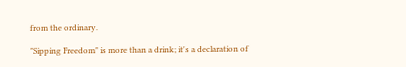from the ordinary.

"Sipping Freedom" is more than a drink; it's a declaration of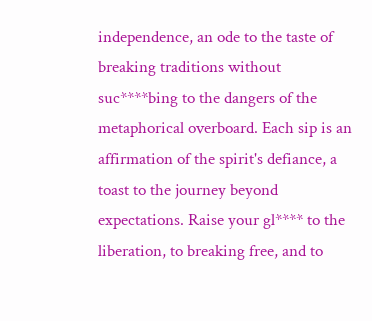independence, an ode to the taste of breaking traditions without suc****bing to the dangers of the metaphorical overboard. Each sip is an affirmation of the spirit's defiance, a toast to the journey beyond expectations. Raise your gl**** to the liberation, to breaking free, and to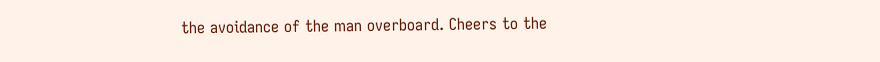the avoidance of the man overboard. Cheers to the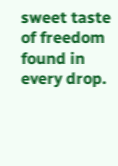sweet taste of freedom found in every drop.